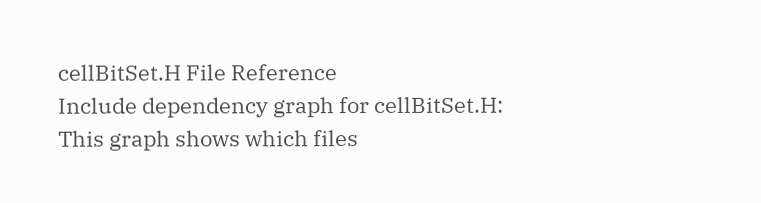cellBitSet.H File Reference
Include dependency graph for cellBitSet.H:
This graph shows which files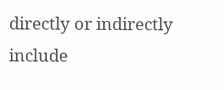directly or indirectly include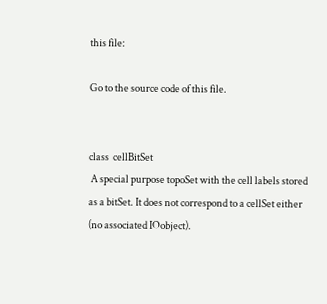this file:

Go to the source code of this file.


class  cellBitSet
 A special purpose topoSet with the cell labels stored as a bitSet. It does not correspond to a cellSet either (no associated IOobject).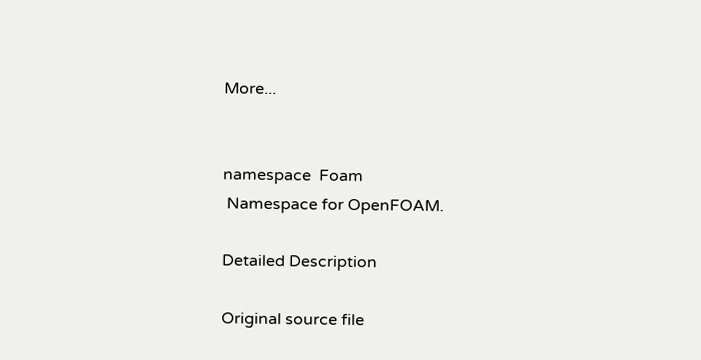More...


namespace  Foam
 Namespace for OpenFOAM.

Detailed Description

Original source file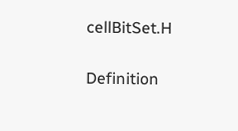cellBitSet.H

Definition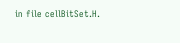in file cellBitSet.H.